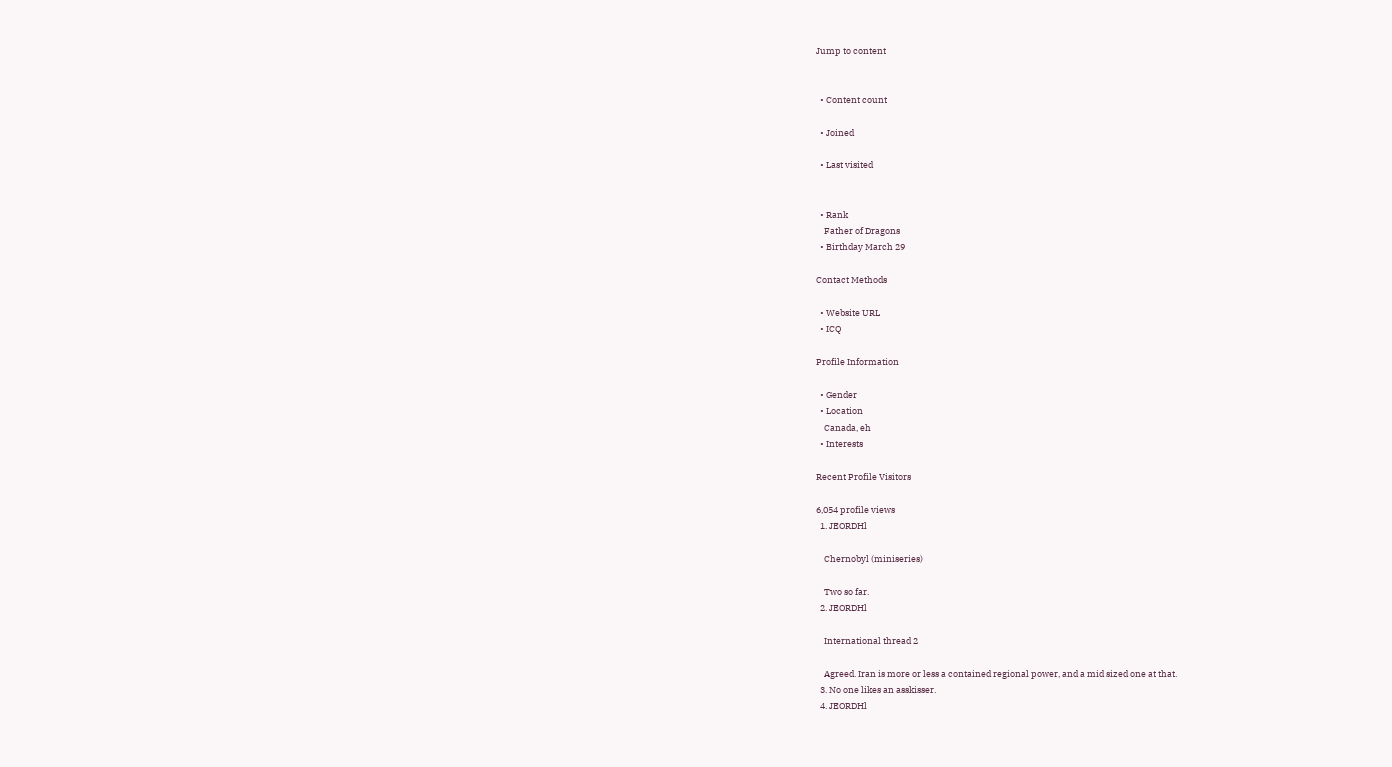Jump to content


  • Content count

  • Joined

  • Last visited


  • Rank
    Father of Dragons
  • Birthday March 29

Contact Methods

  • Website URL
  • ICQ

Profile Information

  • Gender
  • Location
    Canada, eh
  • Interests

Recent Profile Visitors

6,054 profile views
  1. JEORDHl

    Chernobyl (miniseries)

    Two so far.
  2. JEORDHl

    International thread 2

    Agreed. Iran is more or less a contained regional power, and a mid sized one at that.
  3. No one likes an asskisser.
  4. JEORDHl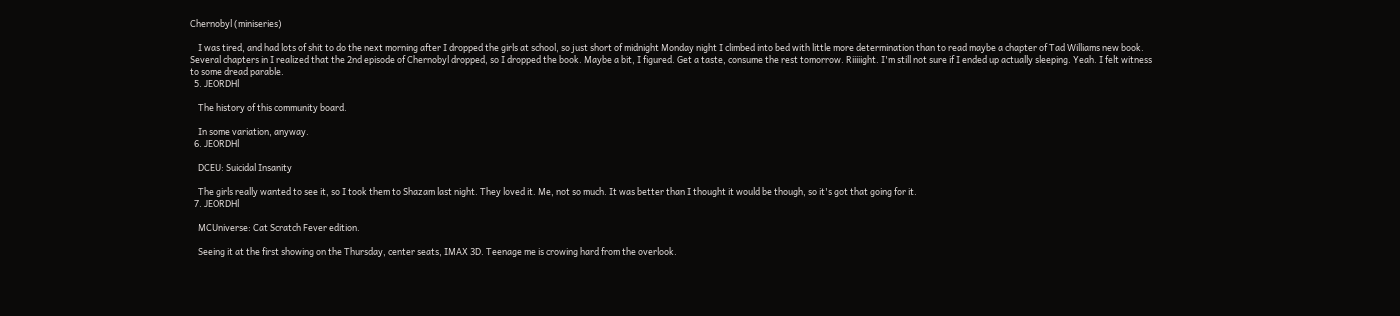Chernobyl (miniseries)

    I was tired, and had lots of shit to do the next morning after I dropped the girls at school, so just short of midnight Monday night I climbed into bed with little more determination than to read maybe a chapter of Tad Williams new book. Several chapters in I realized that the 2nd episode of Chernobyl dropped, so I dropped the book. Maybe a bit, I figured. Get a taste, consume the rest tomorrow. Riiiiight. I'm still not sure if I ended up actually sleeping. Yeah. I felt witness to some dread parable.
  5. JEORDHl

    The history of this community board.

    In some variation, anyway.
  6. JEORDHl

    DCEU: Suicidal Insanity

    The girls really wanted to see it, so I took them to Shazam last night. They loved it. Me, not so much. It was better than I thought it would be though, so it's got that going for it.
  7. JEORDHl

    MCUniverse: Cat Scratch Fever edition.

    Seeing it at the first showing on the Thursday, center seats, IMAX 3D. Teenage me is crowing hard from the overlook.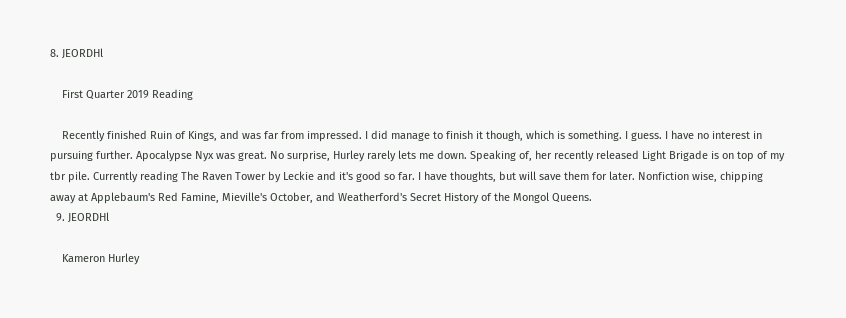8. JEORDHl

    First Quarter 2019 Reading

    Recently finished Ruin of Kings, and was far from impressed. I did manage to finish it though, which is something. I guess. I have no interest in pursuing further. Apocalypse Nyx was great. No surprise, Hurley rarely lets me down. Speaking of, her recently released Light Brigade is on top of my tbr pile. Currently reading The Raven Tower by Leckie and it's good so far. I have thoughts, but will save them for later. Nonfiction wise, chipping away at Applebaum's Red Famine, Mieville's October, and Weatherford's Secret History of the Mongol Queens.
  9. JEORDHl

    Kameron Hurley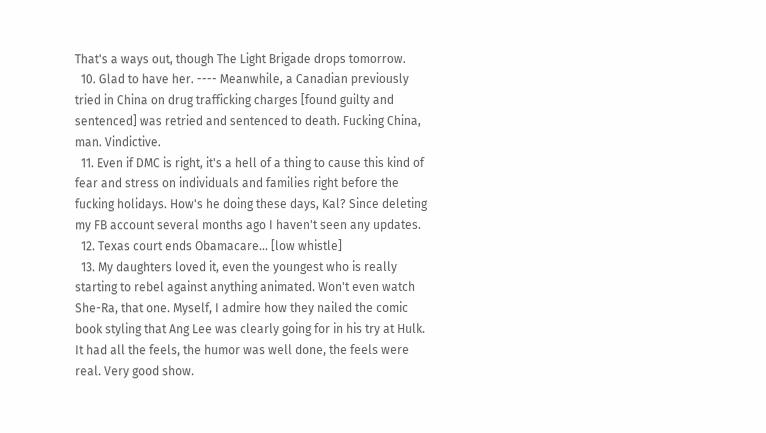That's a ways out, though The Light Brigade drops tomorrow.
  10. Glad to have her. ---- Meanwhile, a Canadian previously tried in China on drug trafficking charges [found guilty and sentenced] was retried and sentenced to death. Fucking China, man. Vindictive.
  11. Even if DMC is right, it's a hell of a thing to cause this kind of fear and stress on individuals and families right before the fucking holidays. How's he doing these days, Kal? Since deleting my FB account several months ago I haven't seen any updates.
  12. Texas court ends Obamacare... [low whistle]
  13. My daughters loved it, even the youngest who is really starting to rebel against anything animated. Won't even watch She-Ra, that one. Myself, I admire how they nailed the comic book styling that Ang Lee was clearly going for in his try at Hulk. It had all the feels, the humor was well done, the feels were real. Very good show.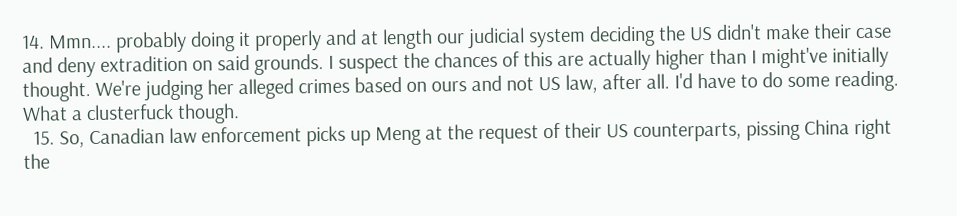14. Mmn.... probably doing it properly and at length our judicial system deciding the US didn't make their case and deny extradition on said grounds. I suspect the chances of this are actually higher than I might've initially thought. We're judging her alleged crimes based on ours and not US law, after all. I'd have to do some reading. What a clusterfuck though.
  15. So, Canadian law enforcement picks up Meng at the request of their US counterparts, pissing China right the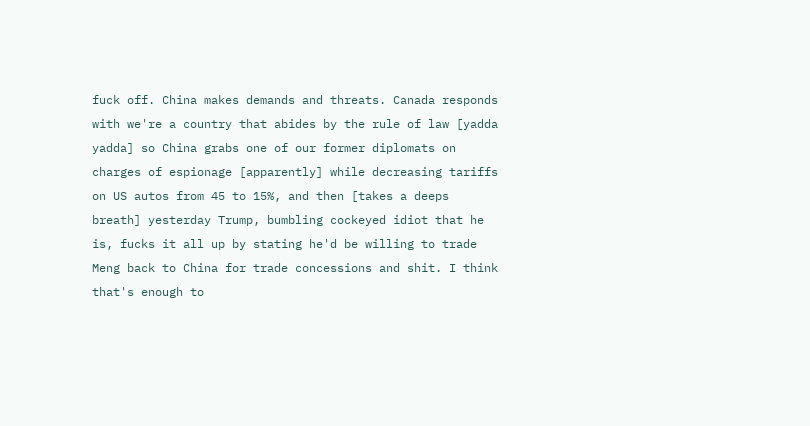fuck off. China makes demands and threats. Canada responds with we're a country that abides by the rule of law [yadda yadda] so China grabs one of our former diplomats on charges of espionage [apparently] while decreasing tariffs on US autos from 45 to 15%, and then [takes a deeps breath] yesterday Trump, bumbling cockeyed idiot that he is, fucks it all up by stating he'd be willing to trade Meng back to China for trade concessions and shit. I think that's enough to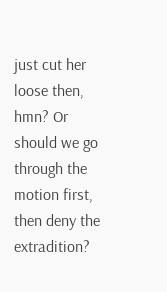just cut her loose then, hmn? Or should we go through the motion first, then deny the extradition?